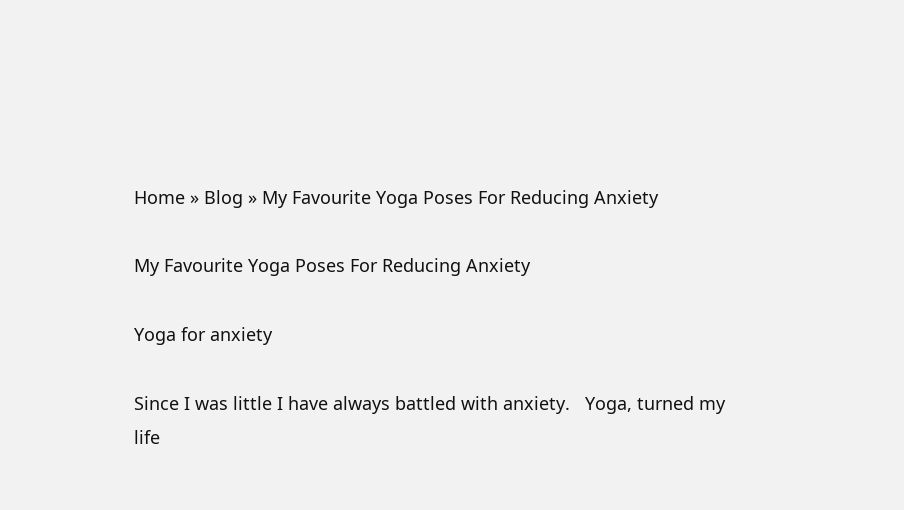Home » Blog » My Favourite Yoga Poses For Reducing Anxiety

My Favourite Yoga Poses For Reducing Anxiety

Yoga for anxiety

Since I was little I have always battled with anxiety.   Yoga, turned my life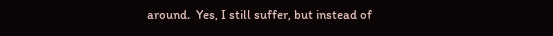around.  Yes, I still suffer, but instead of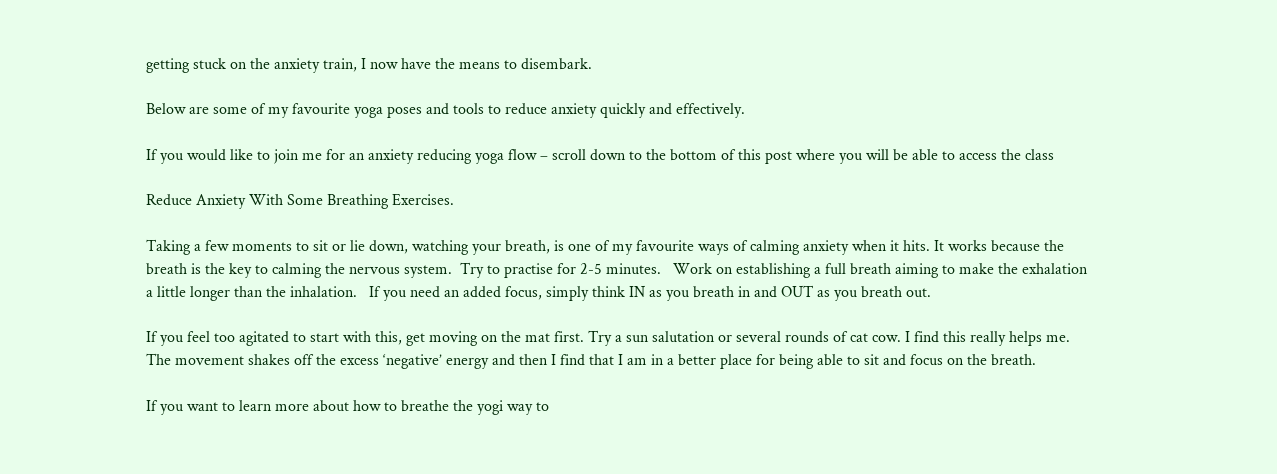getting stuck on the anxiety train, I now have the means to disembark.

Below are some of my favourite yoga poses and tools to reduce anxiety quickly and effectively.

If you would like to join me for an anxiety reducing yoga flow – scroll down to the bottom of this post where you will be able to access the class

Reduce Anxiety With Some Breathing Exercises.

Taking a few moments to sit or lie down, watching your breath, is one of my favourite ways of calming anxiety when it hits. It works because the breath is the key to calming the nervous system.  Try to practise for 2-5 minutes.   Work on establishing a full breath aiming to make the exhalation a little longer than the inhalation.   If you need an added focus, simply think IN as you breath in and OUT as you breath out.

If you feel too agitated to start with this, get moving on the mat first. Try a sun salutation or several rounds of cat cow. I find this really helps me.  The movement shakes off the excess ‘negative’ energy and then I find that I am in a better place for being able to sit and focus on the breath.

If you want to learn more about how to breathe the yogi way to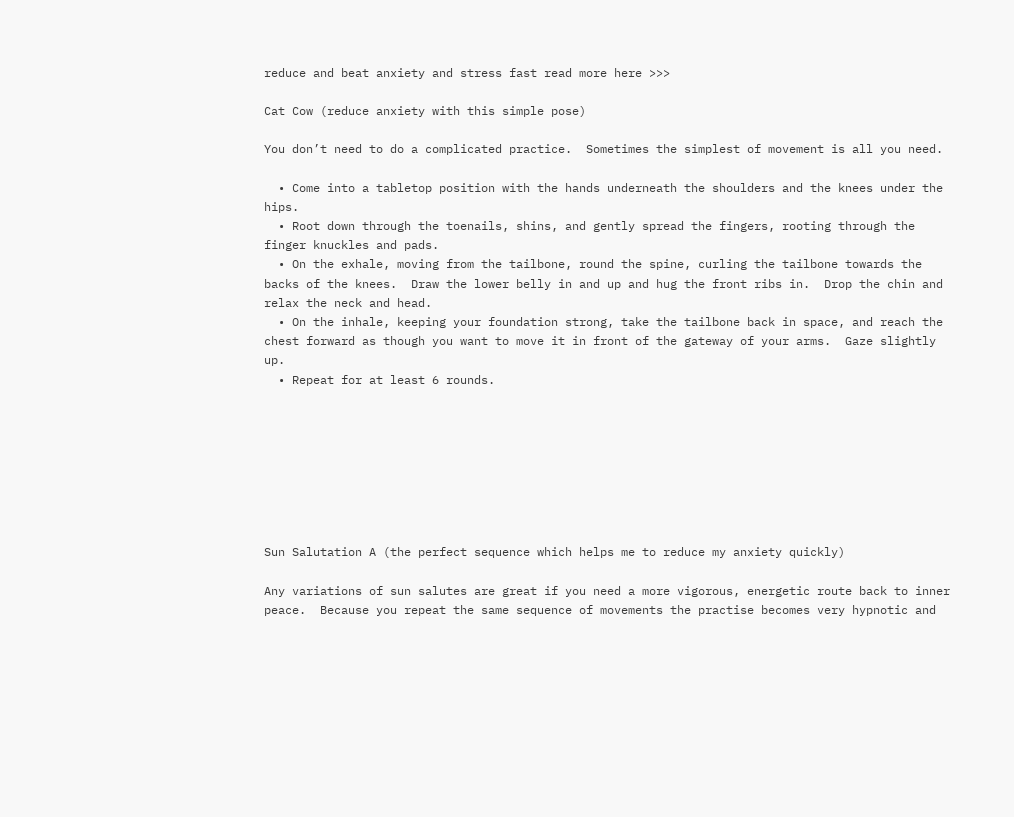reduce and beat anxiety and stress fast read more here >>>

Cat Cow (reduce anxiety with this simple pose)

You don’t need to do a complicated practice.  Sometimes the simplest of movement is all you need.

  • Come into a tabletop position with the hands underneath the shoulders and the knees under the hips.
  • Root down through the toenails, shins, and gently spread the fingers, rooting through the finger knuckles and pads.
  • On the exhale, moving from the tailbone, round the spine, curling the tailbone towards the backs of the knees.  Draw the lower belly in and up and hug the front ribs in.  Drop the chin and relax the neck and head.
  • On the inhale, keeping your foundation strong, take the tailbone back in space, and reach the chest forward as though you want to move it in front of the gateway of your arms.  Gaze slightly up.
  • Repeat for at least 6 rounds.








Sun Salutation A (the perfect sequence which helps me to reduce my anxiety quickly)

Any variations of sun salutes are great if you need a more vigorous, energetic route back to inner peace.  Because you repeat the same sequence of movements the practise becomes very hypnotic and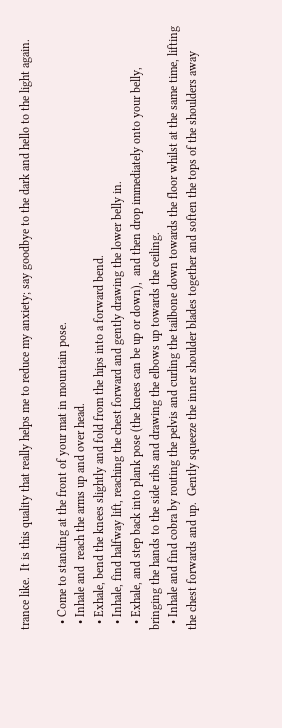trance like.  It is this quality that really helps me to reduce my anxiety; say goodbye to the dark and hello to the light again.

  • Come to standing at the front of your mat in mountain pose.
  • Inhale and  reach the arms up and over head.
  • Exhale, bend the knees slightly and fold from the hips into a forward bend.
  • Inhale, find halfway lift, reaching the chest forward and gently drawing the lower belly in.
  • Exhale, and step back into plank pose (the knees can be up or down),  and then drop immediately onto your belly, bringing the hands to the side ribs and drawing the elbows up towards the ceiling.
  • Inhale and find cobra by routing the pelvis and curling the tailbone down towards the floor whilst at the same time, lifting the chest forwards and up.  Gently squeeze the inner shoulder blades together and soften the tops of the shoulders away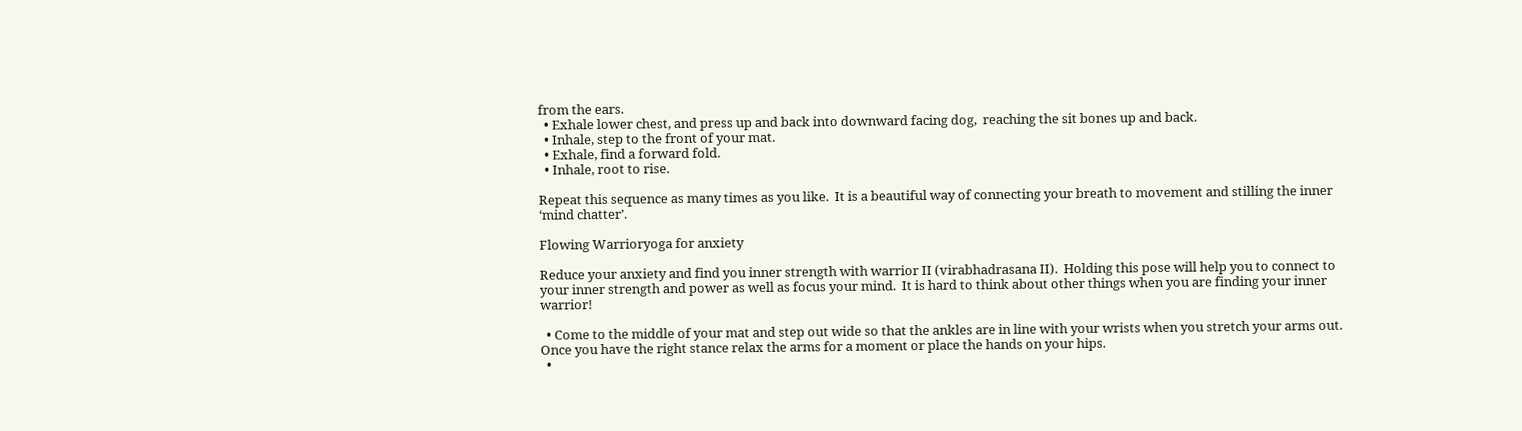from the ears.
  • Exhale lower chest, and press up and back into downward facing dog,  reaching the sit bones up and back.
  • Inhale, step to the front of your mat.
  • Exhale, find a forward fold.
  • Inhale, root to rise.

Repeat this sequence as many times as you like.  It is a beautiful way of connecting your breath to movement and stilling the inner ‘mind chatter’.

Flowing Warrioryoga for anxiety

Reduce your anxiety and find you inner strength with warrior II (virabhadrasana II).  Holding this pose will help you to connect to your inner strength and power as well as focus your mind.  It is hard to think about other things when you are finding your inner warrior!

  • Come to the middle of your mat and step out wide so that the ankles are in line with your wrists when you stretch your arms out.  Once you have the right stance relax the arms for a moment or place the hands on your hips.
  •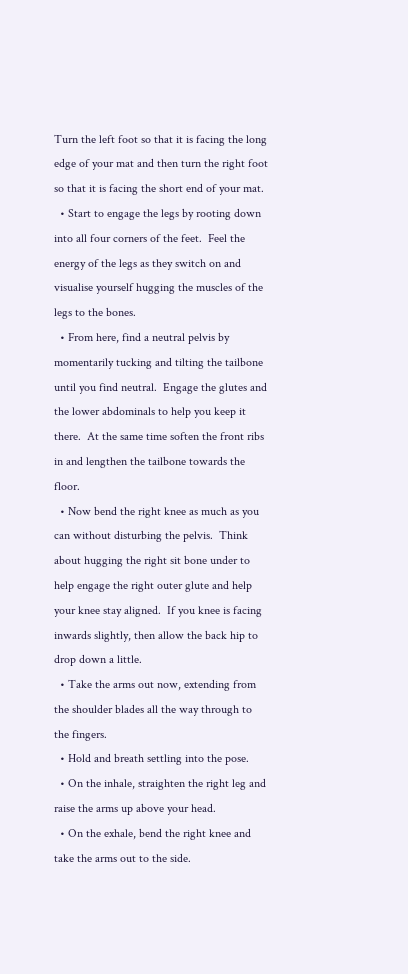Turn the left foot so that it is facing the long edge of your mat and then turn the right foot so that it is facing the short end of your mat.
  • Start to engage the legs by rooting down into all four corners of the feet.  Feel the energy of the legs as they switch on and visualise yourself hugging the muscles of the legs to the bones.
  • From here, find a neutral pelvis by momentarily tucking and tilting the tailbone until you find neutral.  Engage the glutes and the lower abdominals to help you keep it there.  At the same time soften the front ribs in and lengthen the tailbone towards the floor.
  • Now bend the right knee as much as you can without disturbing the pelvis.  Think about hugging the right sit bone under to help engage the right outer glute and help your knee stay aligned.  If you knee is facing inwards slightly, then allow the back hip to drop down a little.
  • Take the arms out now, extending from the shoulder blades all the way through to the fingers.
  • Hold and breath settling into the pose.
  • On the inhale, straighten the right leg and raise the arms up above your head.
  • On the exhale, bend the right knee and take the arms out to the side.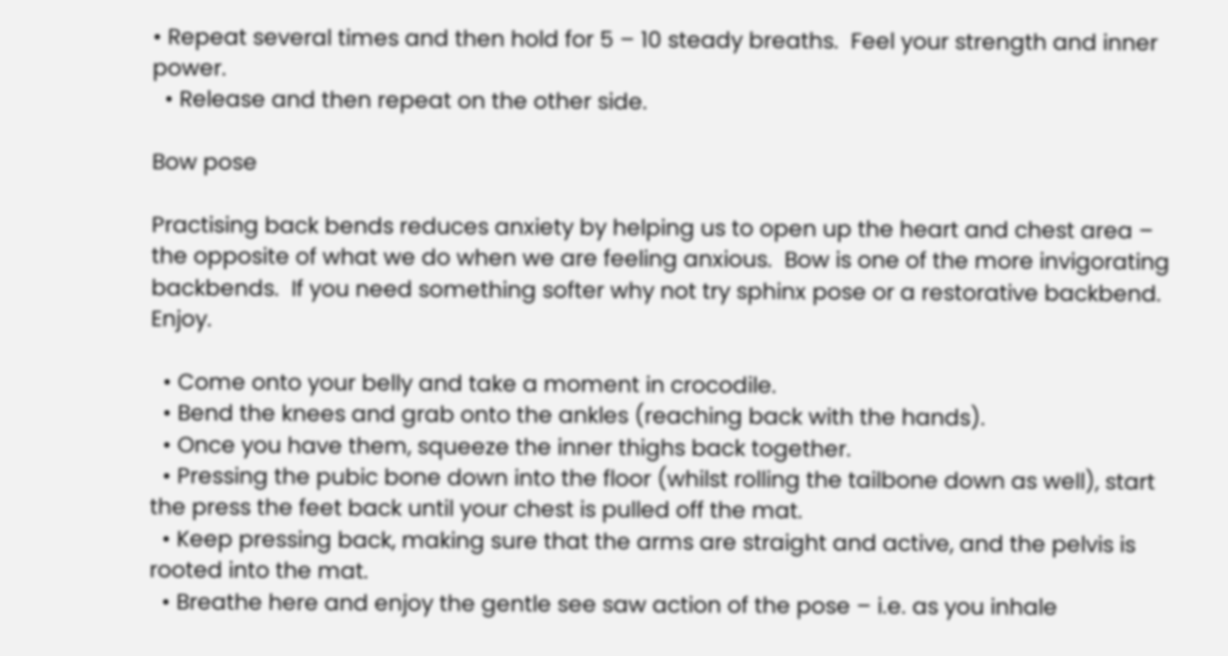• Repeat several times and then hold for 5 – 10 steady breaths.  Feel your strength and inner power.
  • Release and then repeat on the other side.

Bow pose

Practising back bends reduces anxiety by helping us to open up the heart and chest area – the opposite of what we do when we are feeling anxious.  Bow is one of the more invigorating backbends.  If you need something softer why not try sphinx pose or a restorative backbend.  Enjoy.

  • Come onto your belly and take a moment in crocodile.
  • Bend the knees and grab onto the ankles (reaching back with the hands).
  • Once you have them, squeeze the inner thighs back together.
  • Pressing the pubic bone down into the floor (whilst rolling the tailbone down as well), start the press the feet back until your chest is pulled off the mat.
  • Keep pressing back, making sure that the arms are straight and active, and the pelvis is rooted into the mat.
  • Breathe here and enjoy the gentle see saw action of the pose – i.e. as you inhale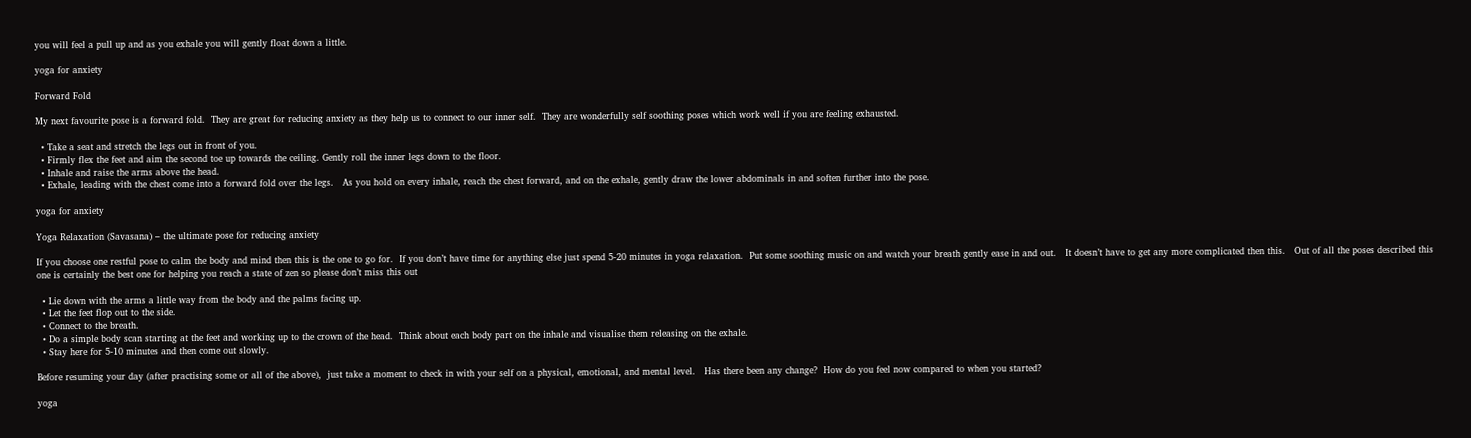you will feel a pull up and as you exhale you will gently float down a little.

yoga for anxiety

Forward Fold

My next favourite pose is a forward fold.  They are great for reducing anxiety as they help us to connect to our inner self.  They are wonderfully self soothing poses which work well if you are feeling exhausted.

  • Take a seat and stretch the legs out in front of you.
  • Firmly flex the feet and aim the second toe up towards the ceiling. Gently roll the inner legs down to the floor.
  • Inhale and raise the arms above the head.
  • Exhale, leading with the chest come into a forward fold over the legs.   As you hold on every inhale, reach the chest forward, and on the exhale, gently draw the lower abdominals in and soften further into the pose.

yoga for anxiety

Yoga Relaxation (Savasana) – the ultimate pose for reducing anxiety

If you choose one restful pose to calm the body and mind then this is the one to go for.  If you don’t have time for anything else just spend 5-20 minutes in yoga relaxation.  Put some soothing music on and watch your breath gently ease in and out.   It doesn’t have to get any more complicated then this.   Out of all the poses described this one is certainly the best one for helping you reach a state of zen so please don’t miss this out

  • Lie down with the arms a little way from the body and the palms facing up.
  • Let the feet flop out to the side.
  • Connect to the breath.
  • Do a simple body scan starting at the feet and working up to the crown of the head.  Think about each body part on the inhale and visualise them releasing on the exhale.
  • Stay here for 5-10 minutes and then come out slowly.

Before resuming your day (after practising some or all of the above),  just take a moment to check in with your self on a physical, emotional, and mental level.   Has there been any change?  How do you feel now compared to when you started?

yoga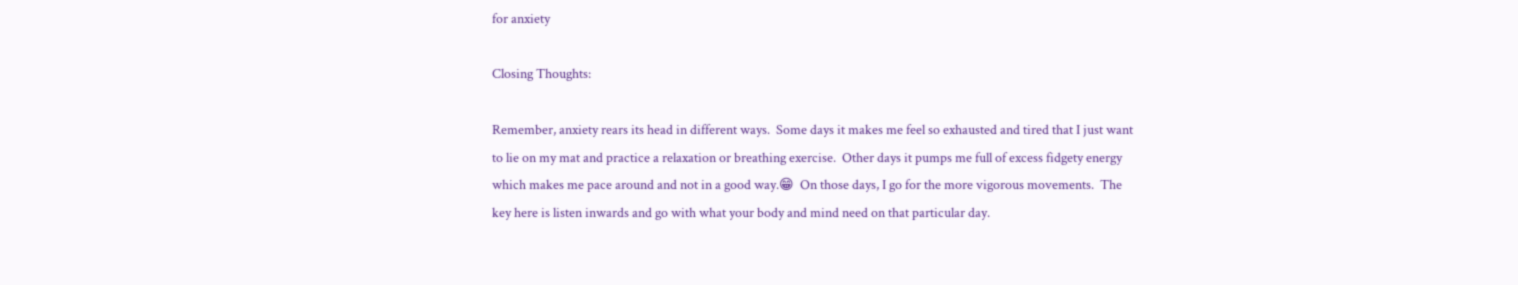for anxiety

Closing Thoughts:

Remember, anxiety rears its head in different ways.  Some days it makes me feel so exhausted and tired that I just want to lie on my mat and practice a relaxation or breathing exercise.  Other days it pumps me full of excess fidgety energy which makes me pace around and not in a good way.😁  On those days, I go for the more vigorous movements.  The key here is listen inwards and go with what your body and mind need on that particular day.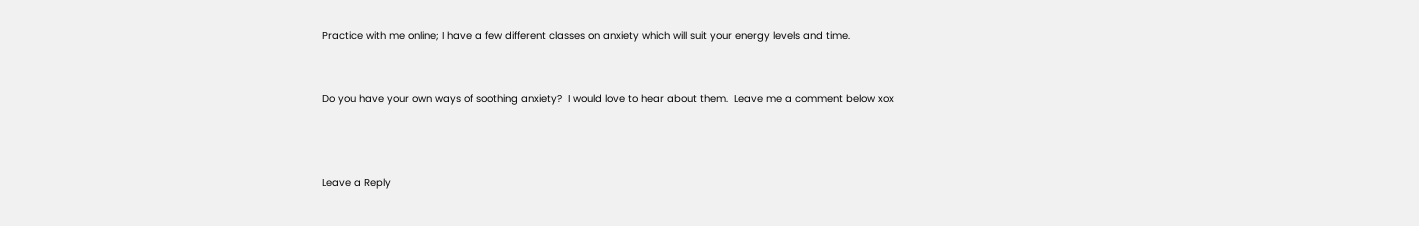Practice with me online; I have a few different classes on anxiety which will suit your energy levels and time.


Do you have your own ways of soothing anxiety?  I would love to hear about them.  Leave me a comment below xox



Leave a Reply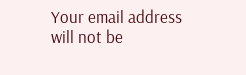Your email address will not be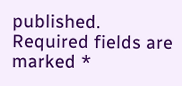published. Required fields are marked *